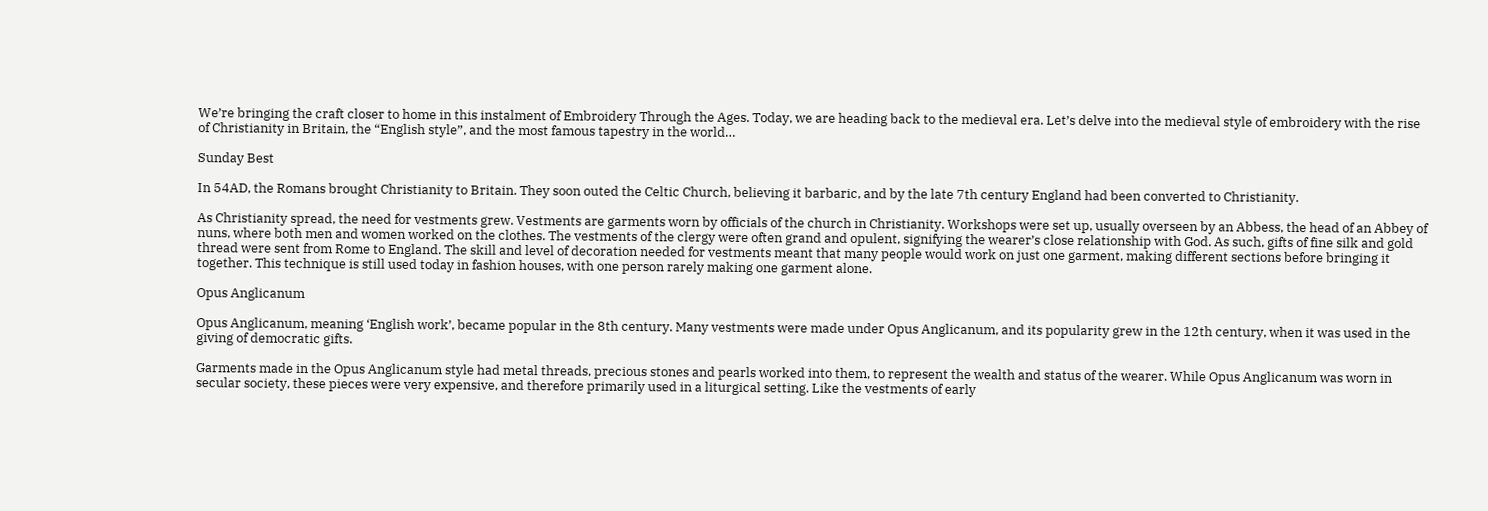We’re bringing the craft closer to home in this instalment of Embroidery Through the Ages. Today, we are heading back to the medieval era. Let’s delve into the medieval style of embroidery with the rise of Christianity in Britain, the “English style”, and the most famous tapestry in the world…

Sunday Best

In 54AD, the Romans brought Christianity to Britain. They soon outed the Celtic Church, believing it barbaric, and by the late 7th century England had been converted to Christianity.

As Christianity spread, the need for vestments grew. Vestments are garments worn by officials of the church in Christianity. Workshops were set up, usually overseen by an Abbess, the head of an Abbey of nuns, where both men and women worked on the clothes. The vestments of the clergy were often grand and opulent, signifying the wearer’s close relationship with God. As such, gifts of fine silk and gold thread were sent from Rome to England. The skill and level of decoration needed for vestments meant that many people would work on just one garment, making different sections before bringing it together. This technique is still used today in fashion houses, with one person rarely making one garment alone.

Opus Anglicanum

Opus Anglicanum, meaning ‘English work’, became popular in the 8th century. Many vestments were made under Opus Anglicanum, and its popularity grew in the 12th century, when it was used in the giving of democratic gifts.

Garments made in the Opus Anglicanum style had metal threads, precious stones and pearls worked into them, to represent the wealth and status of the wearer. While Opus Anglicanum was worn in secular society, these pieces were very expensive, and therefore primarily used in a liturgical setting. Like the vestments of early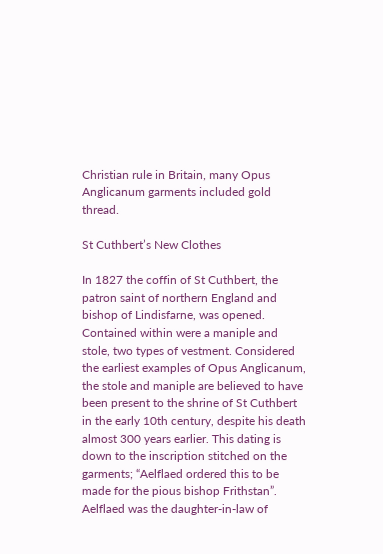Christian rule in Britain, many Opus Anglicanum garments included gold thread.

St Cuthbert’s New Clothes

In 1827 the coffin of St Cuthbert, the patron saint of northern England and bishop of Lindisfarne, was opened. Contained within were a maniple and stole, two types of vestment. Considered the earliest examples of Opus Anglicanum, the stole and maniple are believed to have been present to the shrine of St Cuthbert in the early 10th century, despite his death almost 300 years earlier. This dating is down to the inscription stitched on the garments; “Aelflaed ordered this to be made for the pious bishop Frithstan”. Aelflaed was the daughter-in-law of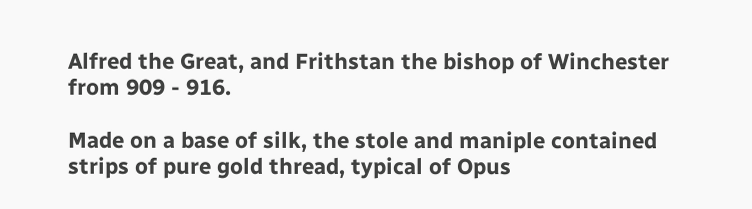Alfred the Great, and Frithstan the bishop of Winchester from 909 - 916.

Made on a base of silk, the stole and maniple contained strips of pure gold thread, typical of Opus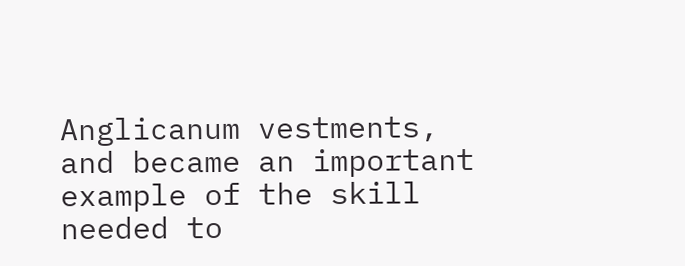Anglicanum vestments, and became an important example of the skill needed to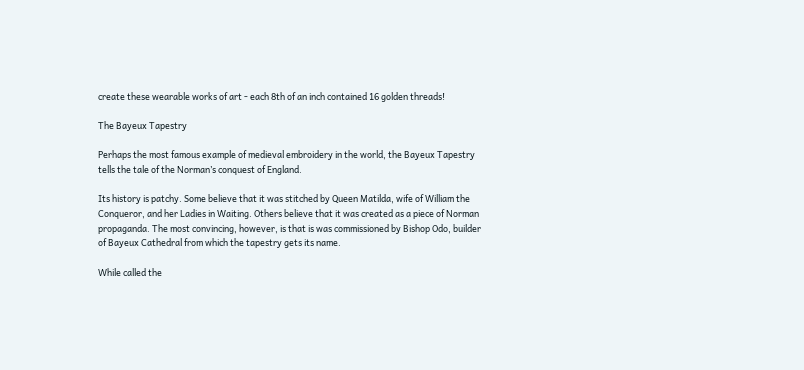create these wearable works of art - each 8th of an inch contained 16 golden threads!

The Bayeux Tapestry

Perhaps the most famous example of medieval embroidery in the world, the Bayeux Tapestry tells the tale of the Norman’s conquest of England.

Its history is patchy. Some believe that it was stitched by Queen Matilda, wife of William the Conqueror, and her Ladies in Waiting. Others believe that it was created as a piece of Norman propaganda. The most convincing, however, is that is was commissioned by Bishop Odo, builder of Bayeux Cathedral from which the tapestry gets its name.

While called the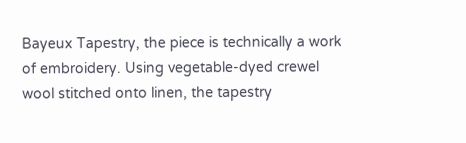Bayeux Tapestry, the piece is technically a work of embroidery. Using vegetable-dyed crewel wool stitched onto linen, the tapestry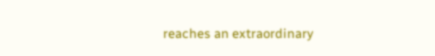reaches an extraordinary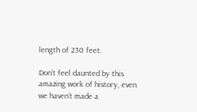length of 230 feet.

Don’t feel daunted by this amazing work of history, even we haven’t made a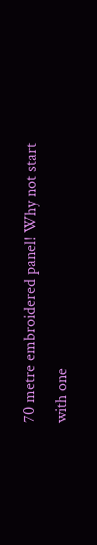70 metre embroidered panel! Why not start with one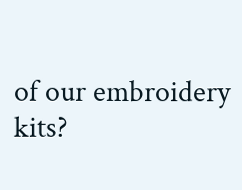of our embroidery kits?